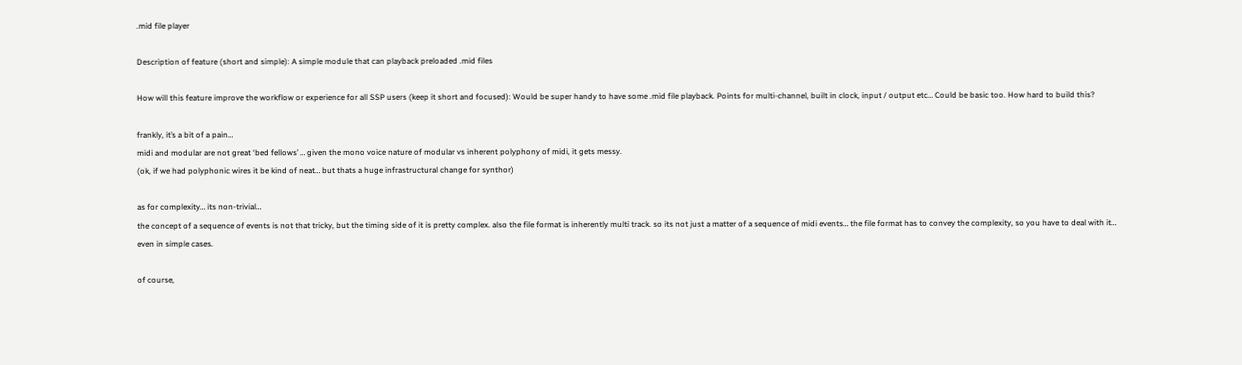.mid file player

Description of feature (short and simple): A simple module that can playback preloaded .mid files

How will this feature improve the workflow or experience for all SSP users (keep it short and focused): Would be super handy to have some .mid file playback. Points for multi-channel, built in clock, input / output etc… Could be basic too. How hard to build this?

frankly, it’s a bit of a pain…
midi and modular are not great ‘bed fellows’ … given the mono voice nature of modular vs inherent polyphony of midi, it gets messy.
(ok, if we had polyphonic wires it be kind of neat… but thats a huge infrastructural change for synthor)

as for complexity… its non-trivial…
the concept of a sequence of events is not that tricky, but the timing side of it is pretty complex. also the file format is inherently multi track. so its not just a matter of a sequence of midi events… the file format has to convey the complexity, so you have to deal with it… even in simple cases.

of course,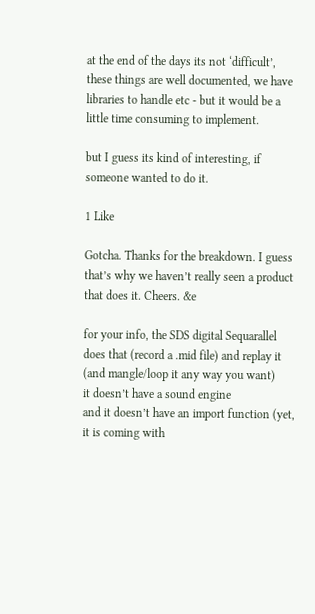at the end of the days its not ‘difficult’, these things are well documented, we have libraries to handle etc - but it would be a little time consuming to implement.

but I guess its kind of interesting, if someone wanted to do it.

1 Like

Gotcha. Thanks for the breakdown. I guess that’s why we haven’t really seen a product that does it. Cheers. &e

for your info, the SDS digital Sequarallel does that (record a .mid file) and replay it (and mangle/loop it any way you want)
it doesn’t have a sound engine
and it doesn’t have an import function (yet, it is coming with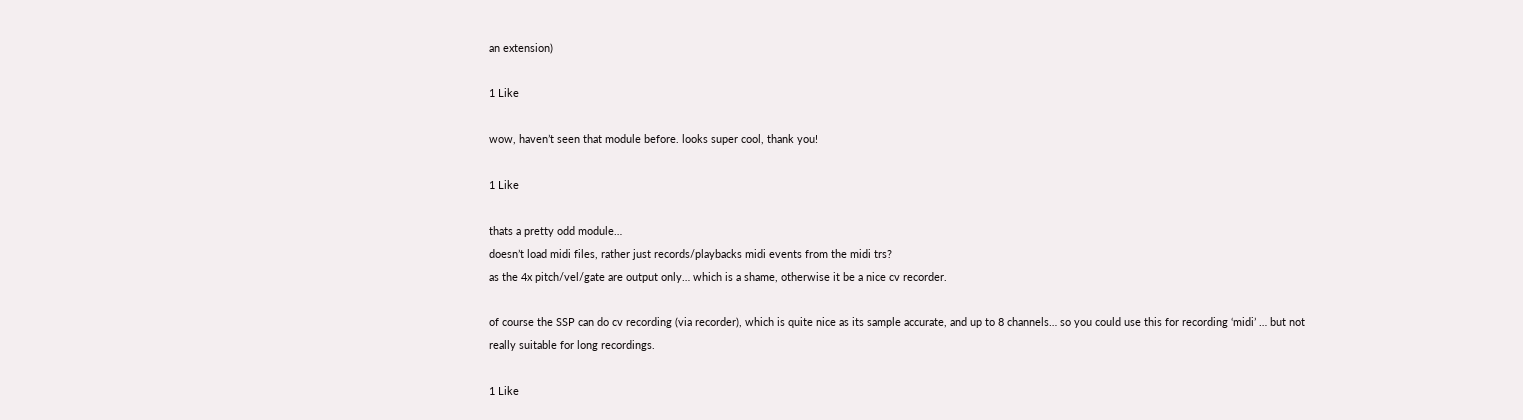an extension)

1 Like

wow, haven’t seen that module before. looks super cool, thank you!

1 Like

thats a pretty odd module…
doesn’t load midi files, rather just records/playbacks midi events from the midi trs?
as the 4x pitch/vel/gate are output only… which is a shame, otherwise it be a nice cv recorder.

of course the SSP can do cv recording (via recorder), which is quite nice as its sample accurate, and up to 8 channels… so you could use this for recording ‘midi’ … but not really suitable for long recordings.

1 Like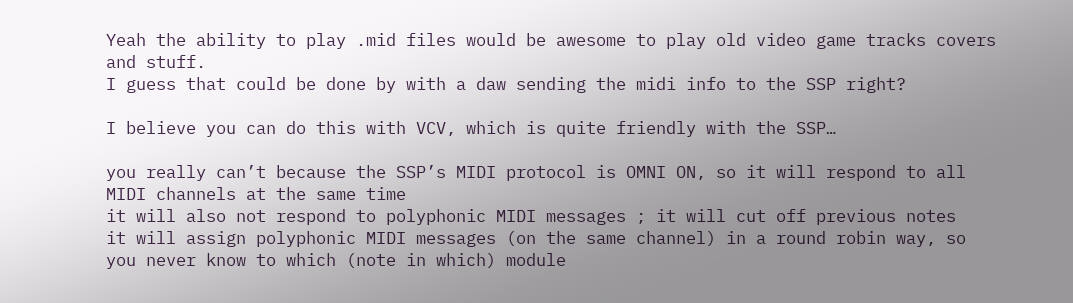Yeah the ability to play .mid files would be awesome to play old video game tracks covers and stuff.
I guess that could be done by with a daw sending the midi info to the SSP right?

I believe you can do this with VCV, which is quite friendly with the SSP…

you really can’t because the SSP’s MIDI protocol is OMNI ON, so it will respond to all MIDI channels at the same time
it will also not respond to polyphonic MIDI messages ; it will cut off previous notes
it will assign polyphonic MIDI messages (on the same channel) in a round robin way, so you never know to which (note in which) module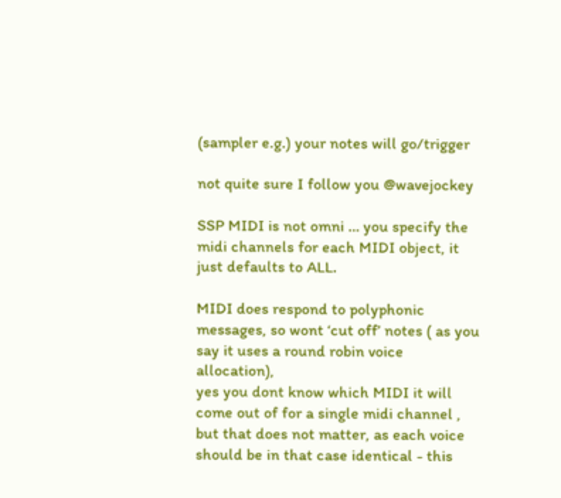(sampler e.g.) your notes will go/trigger

not quite sure I follow you @wavejockey

SSP MIDI is not omni … you specify the midi channels for each MIDI object, it just defaults to ALL.

MIDI does respond to polyphonic messages, so wont ‘cut off’ notes ( as you say it uses a round robin voice allocation),
yes you dont know which MIDI it will come out of for a single midi channel , but that does not matter, as each voice should be in that case identical - this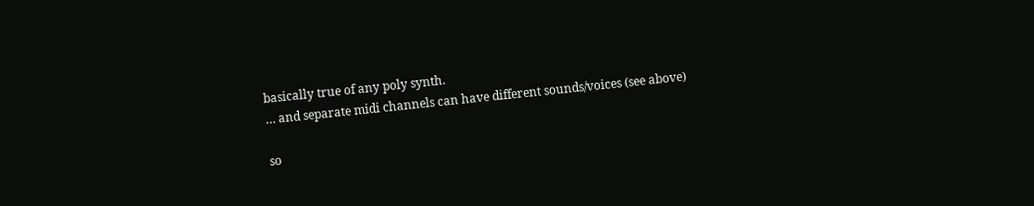basically true of any poly synth.
… and separate midi channels can have different sounds/voices (see above)

so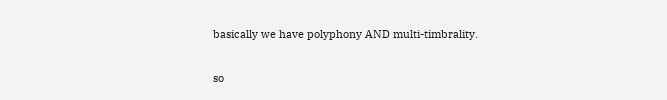basically we have polyphony AND multi-timbrality.

so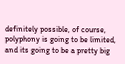definitely possible, of course, polyphony is going to be limited, and its going to be a pretty big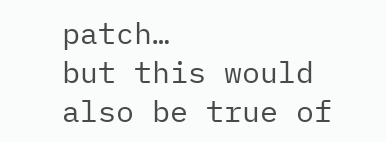patch…
but this would also be true of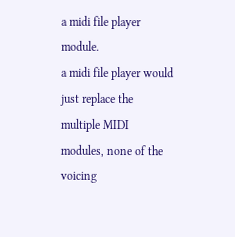a midi file player module.
a midi file player would just replace the multiple MIDI modules, none of the voicing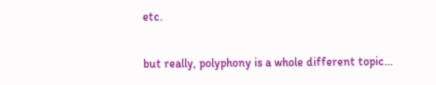etc.

but really, polyphony is a whole different topic…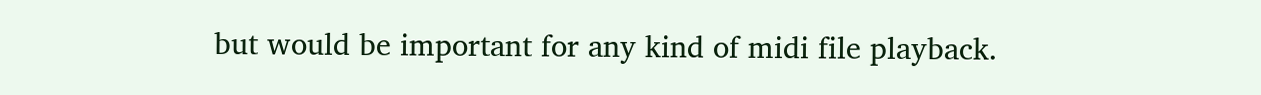but would be important for any kind of midi file playback.